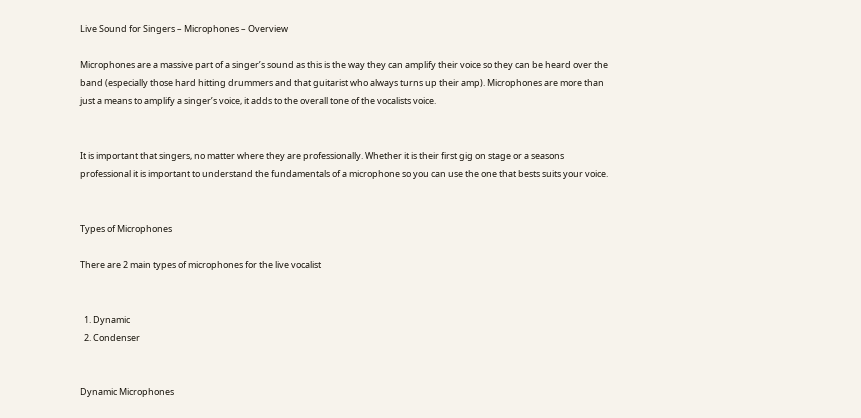Live Sound for Singers – Microphones – Overview

Microphones are a massive part of a singer’s sound as this is the way they can amplify their voice so they can be heard over the band (especially those hard hitting drummers and that guitarist who always turns up their amp). Microphones are more than just a means to amplify a singer’s voice, it adds to the overall tone of the vocalists voice.


It is important that singers, no matter where they are professionally. Whether it is their first gig on stage or a seasons professional it is important to understand the fundamentals of a microphone so you can use the one that bests suits your voice.


Types of Microphones

There are 2 main types of microphones for the live vocalist


  1. Dynamic
  2. Condenser


Dynamic Microphones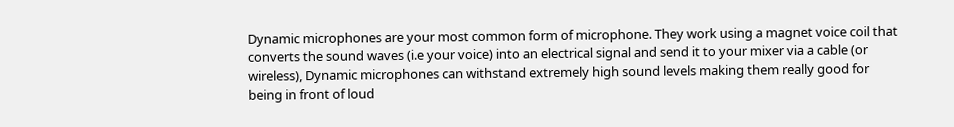Dynamic microphones are your most common form of microphone. They work using a magnet voice coil that converts the sound waves (i.e your voice) into an electrical signal and send it to your mixer via a cable (or wireless), Dynamic microphones can withstand extremely high sound levels making them really good for being in front of loud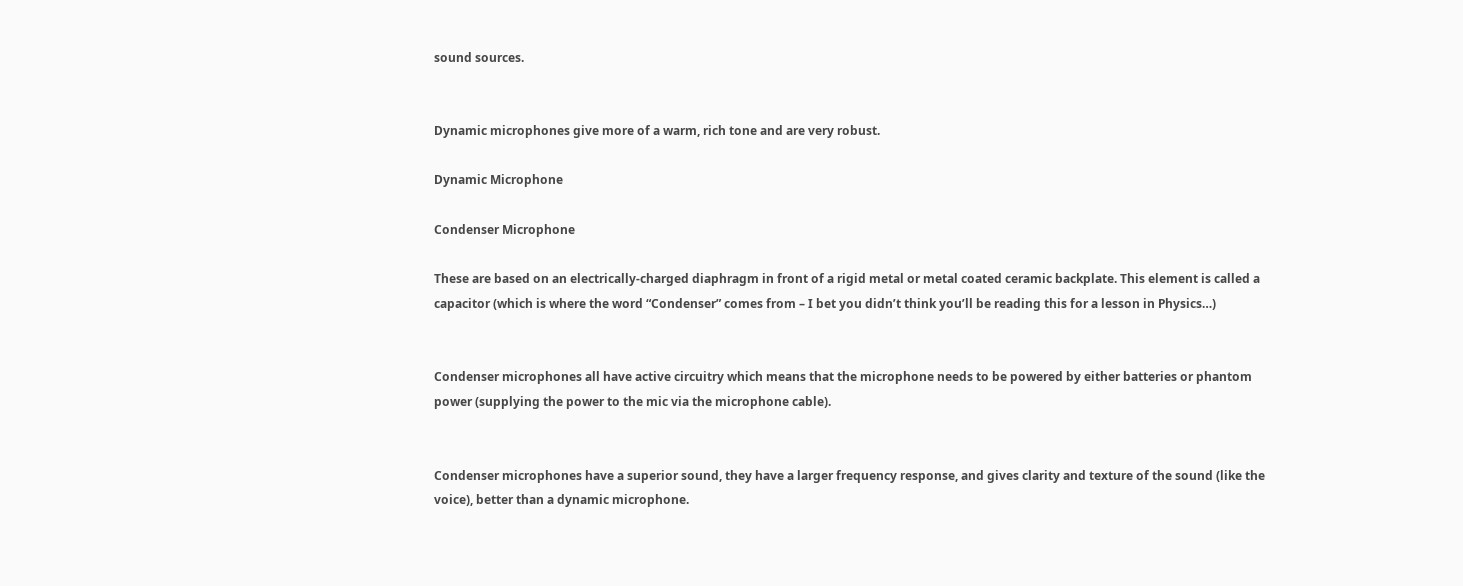sound sources.


Dynamic microphones give more of a warm, rich tone and are very robust.

Dynamic Microphone

Condenser Microphone

These are based on an electrically-charged diaphragm in front of a rigid metal or metal coated ceramic backplate. This element is called a capacitor (which is where the word “Condenser” comes from – I bet you didn’t think you’ll be reading this for a lesson in Physics…)


Condenser microphones all have active circuitry which means that the microphone needs to be powered by either batteries or phantom power (supplying the power to the mic via the microphone cable).


Condenser microphones have a superior sound, they have a larger frequency response, and gives clarity and texture of the sound (like the voice), better than a dynamic microphone.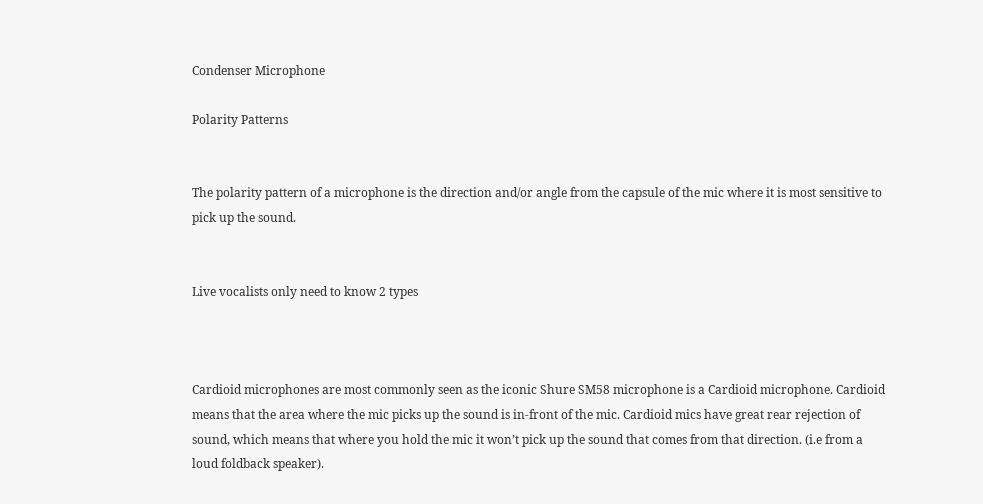Condenser Microphone

Polarity Patterns


The polarity pattern of a microphone is the direction and/or angle from the capsule of the mic where it is most sensitive to pick up the sound.


Live vocalists only need to know 2 types



Cardioid microphones are most commonly seen as the iconic Shure SM58 microphone is a Cardioid microphone. Cardioid means that the area where the mic picks up the sound is in-front of the mic. Cardioid mics have great rear rejection of sound, which means that where you hold the mic it won’t pick up the sound that comes from that direction. (i.e from a loud foldback speaker).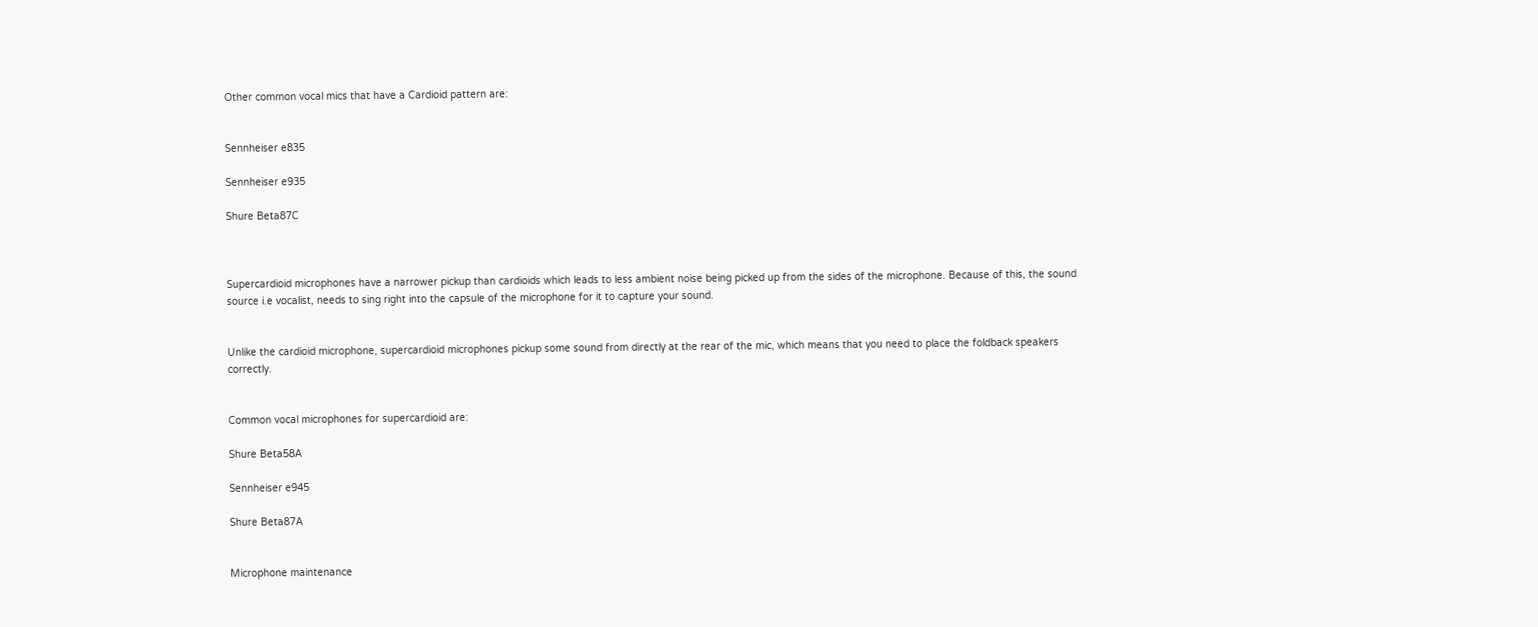Other common vocal mics that have a Cardioid pattern are:


Sennheiser e835

Sennheiser e935

Shure Beta87C



Supercardioid microphones have a narrower pickup than cardioids which leads to less ambient noise being picked up from the sides of the microphone. Because of this, the sound source i.e vocalist, needs to sing right into the capsule of the microphone for it to capture your sound.


Unlike the cardioid microphone, supercardioid microphones pickup some sound from directly at the rear of the mic, which means that you need to place the foldback speakers correctly.


Common vocal microphones for supercardioid are:

Shure Beta58A

Sennheiser e945

Shure Beta87A


Microphone maintenance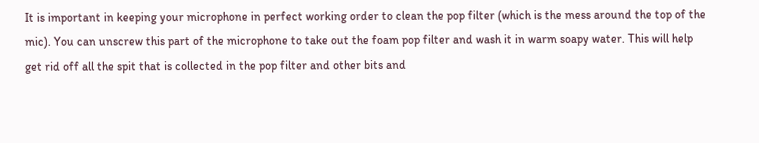It is important in keeping your microphone in perfect working order to clean the pop filter (which is the mess around the top of the mic). You can unscrew this part of the microphone to take out the foam pop filter and wash it in warm soapy water. This will help get rid off all the spit that is collected in the pop filter and other bits and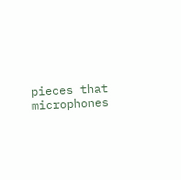pieces that microphones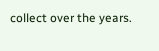collect over the years.